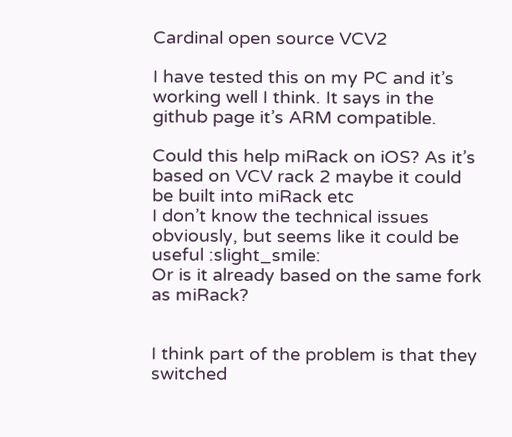Cardinal open source VCV2

I have tested this on my PC and it’s working well I think. It says in the github page it’s ARM compatible.

Could this help miRack on iOS? As it’s based on VCV rack 2 maybe it could be built into miRack etc
I don’t know the technical issues obviously, but seems like it could be useful :slight_smile:
Or is it already based on the same fork as miRack?


I think part of the problem is that they switched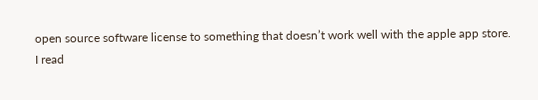open source software license to something that doesn’t work well with the apple app store.
I read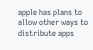apple has plans to allow other ways to distribute apps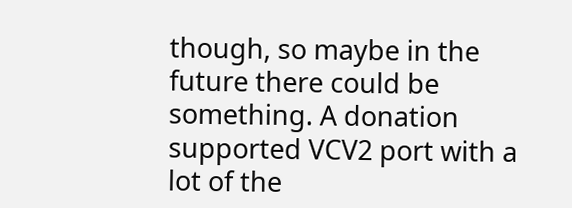though, so maybe in the future there could be something. A donation supported VCV2 port with a lot of the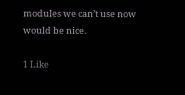modules we can’t use now would be nice.

1 Like